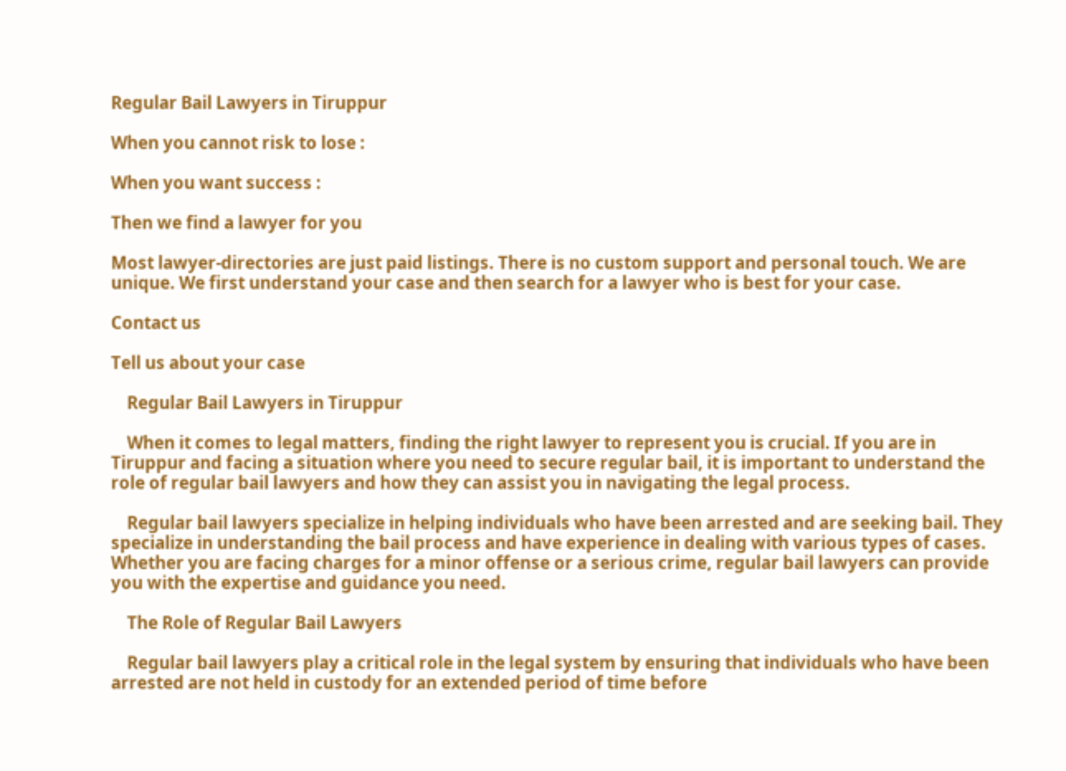Regular Bail Lawyers in Tiruppur

When you cannot risk to lose :

When you want success :

Then we find a lawyer for you

Most lawyer-directories are just paid listings. There is no custom support and personal touch. We are unique. We first understand your case and then search for a lawyer who is best for your case.

Contact us

Tell us about your case

    Regular Bail Lawyers in Tiruppur

    When it comes to legal matters, finding the right lawyer to represent you is crucial. If you are in Tiruppur and facing a situation where you need to secure regular bail, it is important to understand the role of regular bail lawyers and how they can assist you in navigating the legal process.

    Regular bail lawyers specialize in helping individuals who have been arrested and are seeking bail. They specialize in understanding the bail process and have experience in dealing with various types of cases. Whether you are facing charges for a minor offense or a serious crime, regular bail lawyers can provide you with the expertise and guidance you need.

    The Role of Regular Bail Lawyers

    Regular bail lawyers play a critical role in the legal system by ensuring that individuals who have been arrested are not held in custody for an extended period of time before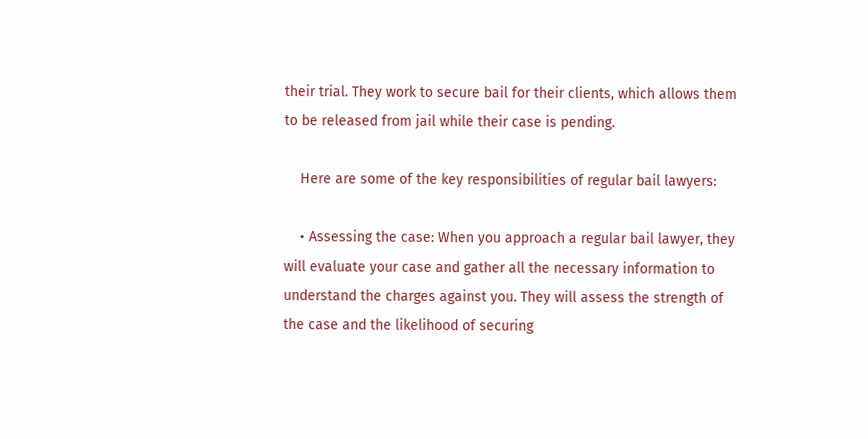their trial. They work to secure bail for their clients, which allows them to be released from jail while their case is pending.

    Here are some of the key responsibilities of regular bail lawyers:

    • Assessing the case: When you approach a regular bail lawyer, they will evaluate your case and gather all the necessary information to understand the charges against you. They will assess the strength of the case and the likelihood of securing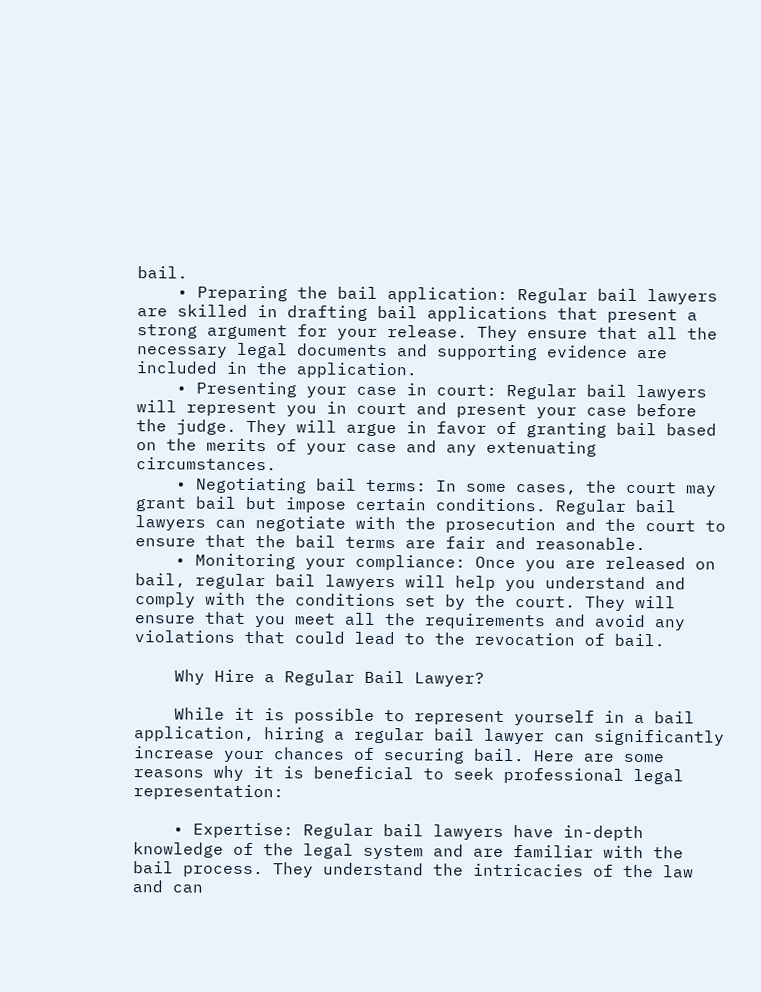bail.
    • Preparing the bail application: Regular bail lawyers are skilled in drafting bail applications that present a strong argument for your release. They ensure that all the necessary legal documents and supporting evidence are included in the application.
    • Presenting your case in court: Regular bail lawyers will represent you in court and present your case before the judge. They will argue in favor of granting bail based on the merits of your case and any extenuating circumstances.
    • Negotiating bail terms: In some cases, the court may grant bail but impose certain conditions. Regular bail lawyers can negotiate with the prosecution and the court to ensure that the bail terms are fair and reasonable.
    • Monitoring your compliance: Once you are released on bail, regular bail lawyers will help you understand and comply with the conditions set by the court. They will ensure that you meet all the requirements and avoid any violations that could lead to the revocation of bail.

    Why Hire a Regular Bail Lawyer?

    While it is possible to represent yourself in a bail application, hiring a regular bail lawyer can significantly increase your chances of securing bail. Here are some reasons why it is beneficial to seek professional legal representation:

    • Expertise: Regular bail lawyers have in-depth knowledge of the legal system and are familiar with the bail process. They understand the intricacies of the law and can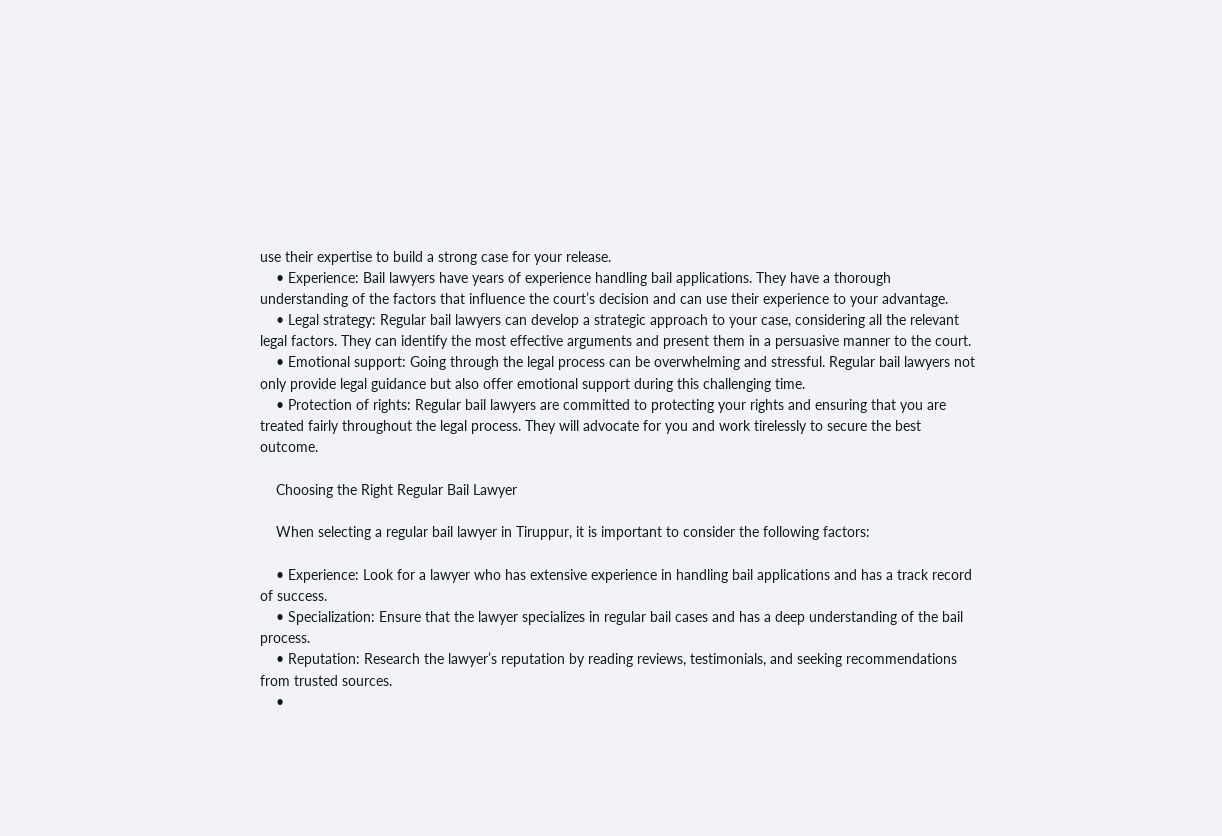use their expertise to build a strong case for your release.
    • Experience: Bail lawyers have years of experience handling bail applications. They have a thorough understanding of the factors that influence the court’s decision and can use their experience to your advantage.
    • Legal strategy: Regular bail lawyers can develop a strategic approach to your case, considering all the relevant legal factors. They can identify the most effective arguments and present them in a persuasive manner to the court.
    • Emotional support: Going through the legal process can be overwhelming and stressful. Regular bail lawyers not only provide legal guidance but also offer emotional support during this challenging time.
    • Protection of rights: Regular bail lawyers are committed to protecting your rights and ensuring that you are treated fairly throughout the legal process. They will advocate for you and work tirelessly to secure the best outcome.

    Choosing the Right Regular Bail Lawyer

    When selecting a regular bail lawyer in Tiruppur, it is important to consider the following factors:

    • Experience: Look for a lawyer who has extensive experience in handling bail applications and has a track record of success.
    • Specialization: Ensure that the lawyer specializes in regular bail cases and has a deep understanding of the bail process.
    • Reputation: Research the lawyer’s reputation by reading reviews, testimonials, and seeking recommendations from trusted sources.
    •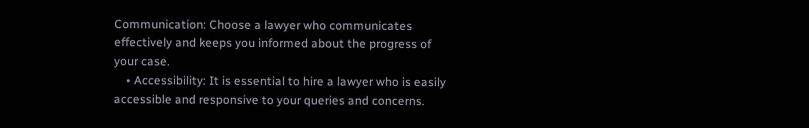Communication: Choose a lawyer who communicates effectively and keeps you informed about the progress of your case.
    • Accessibility: It is essential to hire a lawyer who is easily accessible and responsive to your queries and concerns.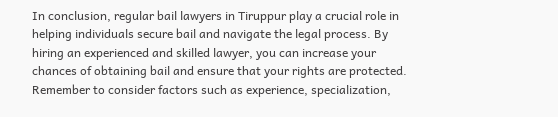In conclusion, regular bail lawyers in Tiruppur play a crucial role in helping individuals secure bail and navigate the legal process. By hiring an experienced and skilled lawyer, you can increase your chances of obtaining bail and ensure that your rights are protected. Remember to consider factors such as experience, specialization,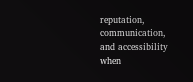reputation, communication, and accessibility when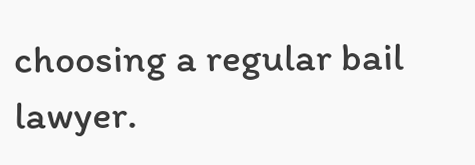choosing a regular bail lawyer.